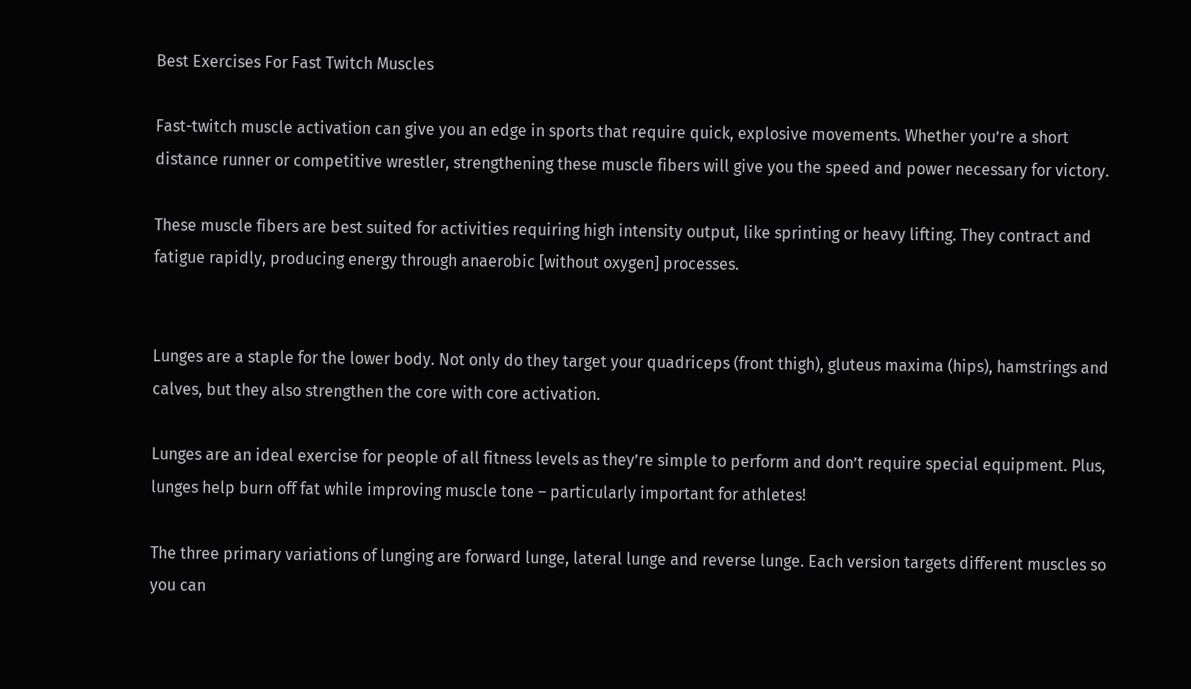Best Exercises For Fast Twitch Muscles

Fast-twitch muscle activation can give you an edge in sports that require quick, explosive movements. Whether you’re a short distance runner or competitive wrestler, strengthening these muscle fibers will give you the speed and power necessary for victory.

These muscle fibers are best suited for activities requiring high intensity output, like sprinting or heavy lifting. They contract and fatigue rapidly, producing energy through anaerobic [without oxygen] processes.


Lunges are a staple for the lower body. Not only do they target your quadriceps (front thigh), gluteus maxima (hips), hamstrings and calves, but they also strengthen the core with core activation.

Lunges are an ideal exercise for people of all fitness levels as they’re simple to perform and don’t require special equipment. Plus, lunges help burn off fat while improving muscle tone – particularly important for athletes!

The three primary variations of lunging are forward lunge, lateral lunge and reverse lunge. Each version targets different muscles so you can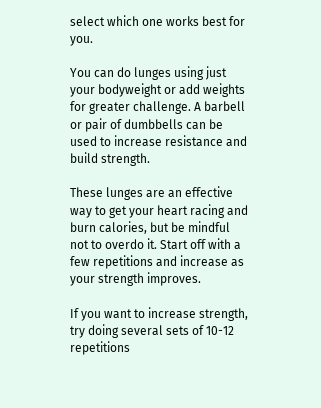select which one works best for you.

You can do lunges using just your bodyweight or add weights for greater challenge. A barbell or pair of dumbbells can be used to increase resistance and build strength.

These lunges are an effective way to get your heart racing and burn calories, but be mindful not to overdo it. Start off with a few repetitions and increase as your strength improves.

If you want to increase strength, try doing several sets of 10-12 repetitions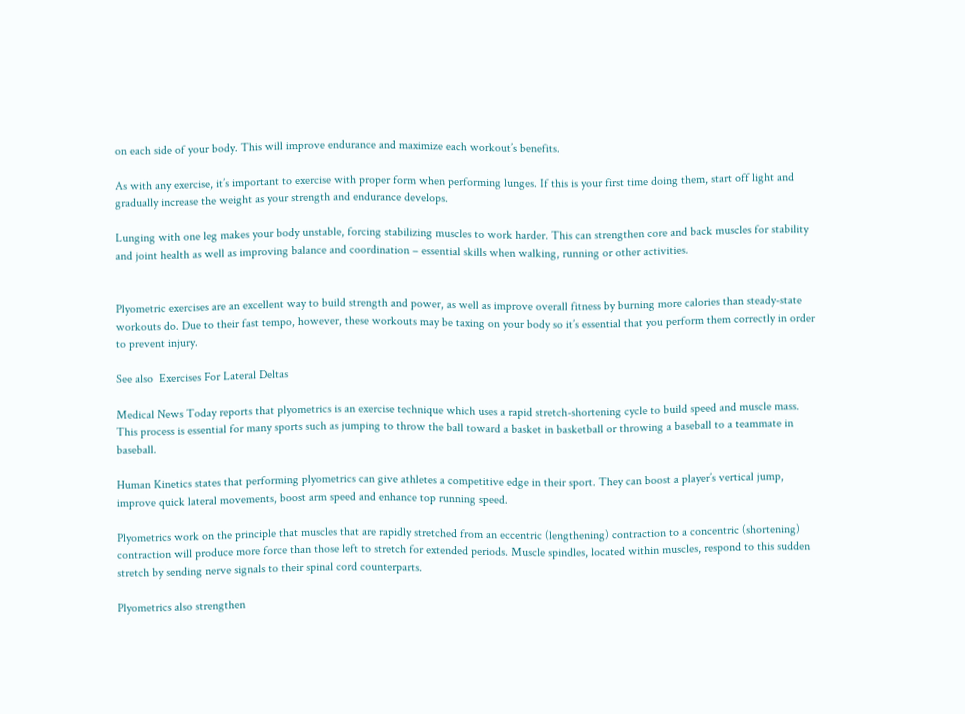on each side of your body. This will improve endurance and maximize each workout’s benefits.

As with any exercise, it’s important to exercise with proper form when performing lunges. If this is your first time doing them, start off light and gradually increase the weight as your strength and endurance develops.

Lunging with one leg makes your body unstable, forcing stabilizing muscles to work harder. This can strengthen core and back muscles for stability and joint health as well as improving balance and coordination – essential skills when walking, running or other activities.


Plyometric exercises are an excellent way to build strength and power, as well as improve overall fitness by burning more calories than steady-state workouts do. Due to their fast tempo, however, these workouts may be taxing on your body so it’s essential that you perform them correctly in order to prevent injury.

See also  Exercises For Lateral Deltas

Medical News Today reports that plyometrics is an exercise technique which uses a rapid stretch-shortening cycle to build speed and muscle mass. This process is essential for many sports such as jumping to throw the ball toward a basket in basketball or throwing a baseball to a teammate in baseball.

Human Kinetics states that performing plyometrics can give athletes a competitive edge in their sport. They can boost a player’s vertical jump, improve quick lateral movements, boost arm speed and enhance top running speed.

Plyometrics work on the principle that muscles that are rapidly stretched from an eccentric (lengthening) contraction to a concentric (shortening) contraction will produce more force than those left to stretch for extended periods. Muscle spindles, located within muscles, respond to this sudden stretch by sending nerve signals to their spinal cord counterparts.

Plyometrics also strengthen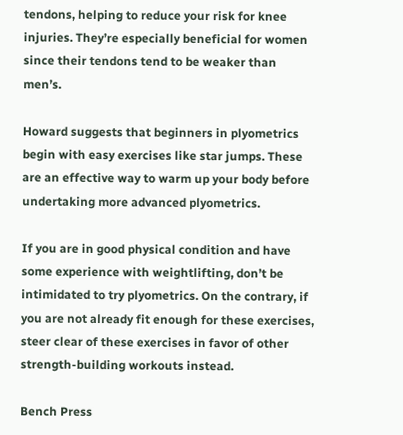tendons, helping to reduce your risk for knee injuries. They’re especially beneficial for women since their tendons tend to be weaker than men’s.

Howard suggests that beginners in plyometrics begin with easy exercises like star jumps. These are an effective way to warm up your body before undertaking more advanced plyometrics.

If you are in good physical condition and have some experience with weightlifting, don’t be intimidated to try plyometrics. On the contrary, if you are not already fit enough for these exercises, steer clear of these exercises in favor of other strength-building workouts instead.

Bench Press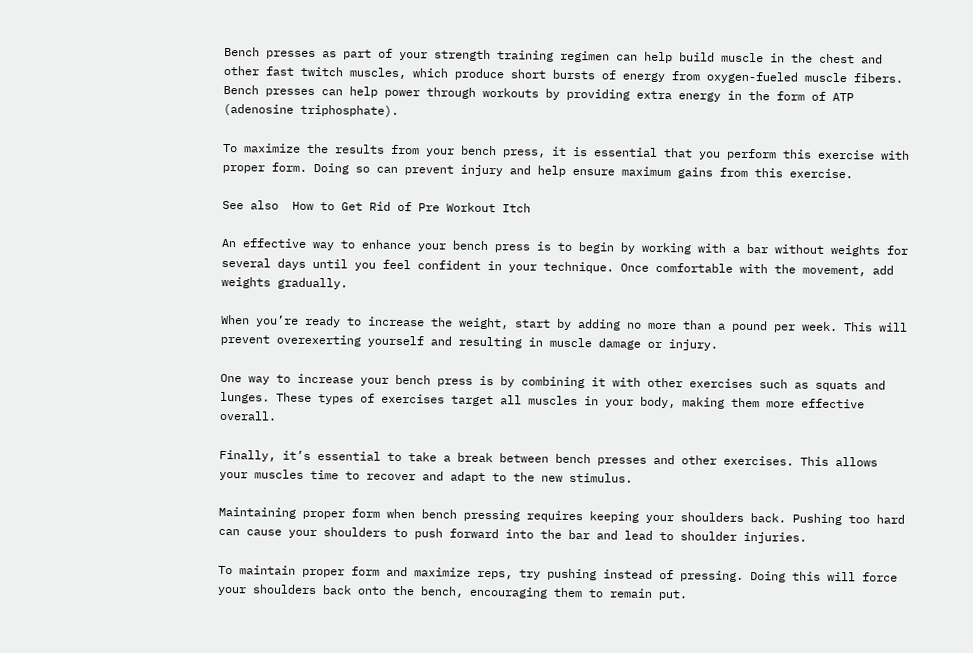Bench presses as part of your strength training regimen can help build muscle in the chest and other fast twitch muscles, which produce short bursts of energy from oxygen-fueled muscle fibers. Bench presses can help power through workouts by providing extra energy in the form of ATP (adenosine triphosphate).

To maximize the results from your bench press, it is essential that you perform this exercise with proper form. Doing so can prevent injury and help ensure maximum gains from this exercise.

See also  How to Get Rid of Pre Workout Itch

An effective way to enhance your bench press is to begin by working with a bar without weights for several days until you feel confident in your technique. Once comfortable with the movement, add weights gradually.

When you’re ready to increase the weight, start by adding no more than a pound per week. This will prevent overexerting yourself and resulting in muscle damage or injury.

One way to increase your bench press is by combining it with other exercises such as squats and lunges. These types of exercises target all muscles in your body, making them more effective overall.

Finally, it’s essential to take a break between bench presses and other exercises. This allows your muscles time to recover and adapt to the new stimulus.

Maintaining proper form when bench pressing requires keeping your shoulders back. Pushing too hard can cause your shoulders to push forward into the bar and lead to shoulder injuries.

To maintain proper form and maximize reps, try pushing instead of pressing. Doing this will force your shoulders back onto the bench, encouraging them to remain put.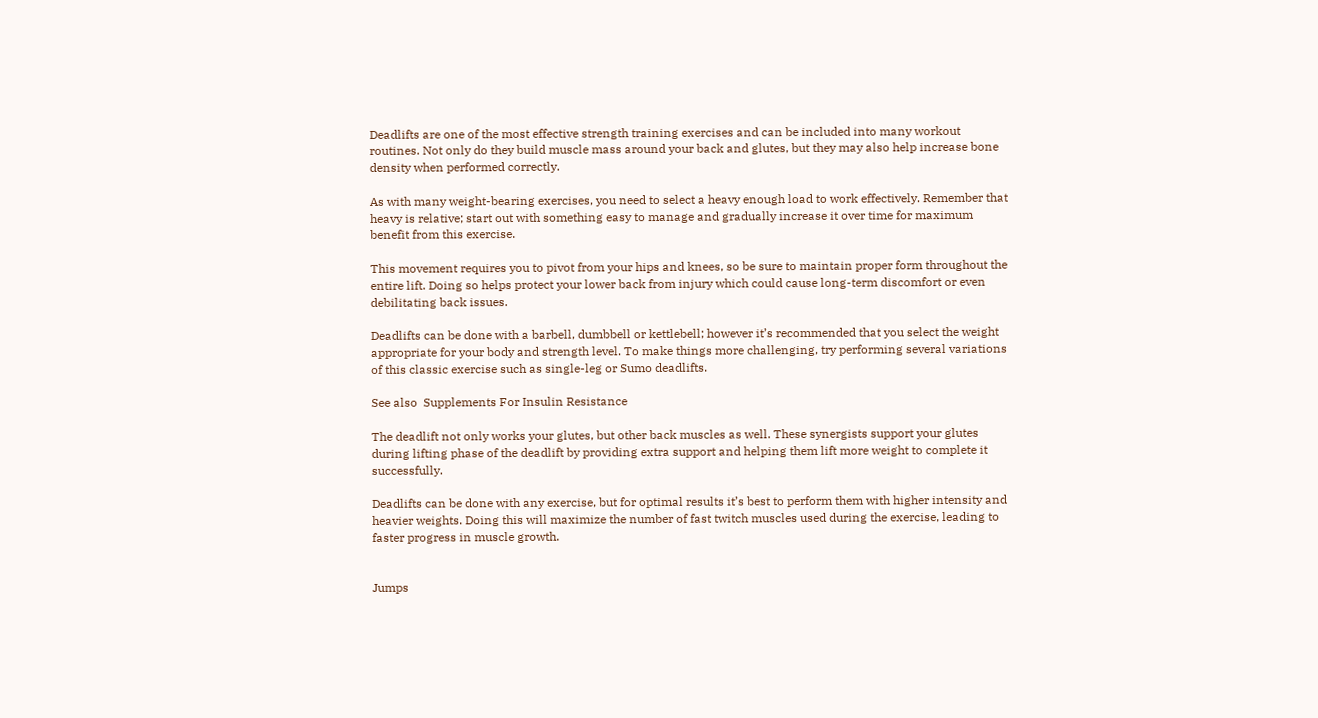Deadlifts are one of the most effective strength training exercises and can be included into many workout routines. Not only do they build muscle mass around your back and glutes, but they may also help increase bone density when performed correctly.

As with many weight-bearing exercises, you need to select a heavy enough load to work effectively. Remember that heavy is relative; start out with something easy to manage and gradually increase it over time for maximum benefit from this exercise.

This movement requires you to pivot from your hips and knees, so be sure to maintain proper form throughout the entire lift. Doing so helps protect your lower back from injury which could cause long-term discomfort or even debilitating back issues.

Deadlifts can be done with a barbell, dumbbell or kettlebell; however it’s recommended that you select the weight appropriate for your body and strength level. To make things more challenging, try performing several variations of this classic exercise such as single-leg or Sumo deadlifts.

See also  Supplements For Insulin Resistance

The deadlift not only works your glutes, but other back muscles as well. These synergists support your glutes during lifting phase of the deadlift by providing extra support and helping them lift more weight to complete it successfully.

Deadlifts can be done with any exercise, but for optimal results it’s best to perform them with higher intensity and heavier weights. Doing this will maximize the number of fast twitch muscles used during the exercise, leading to faster progress in muscle growth.


Jumps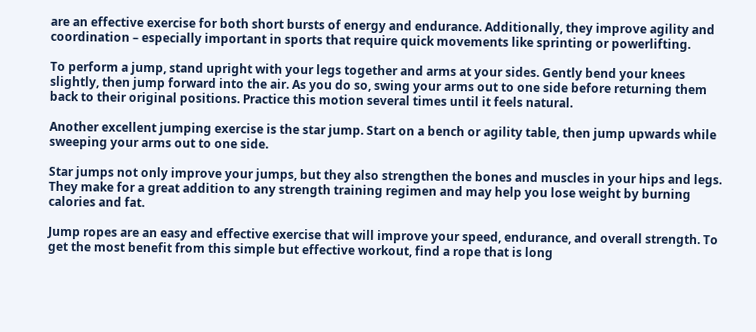are an effective exercise for both short bursts of energy and endurance. Additionally, they improve agility and coordination – especially important in sports that require quick movements like sprinting or powerlifting.

To perform a jump, stand upright with your legs together and arms at your sides. Gently bend your knees slightly, then jump forward into the air. As you do so, swing your arms out to one side before returning them back to their original positions. Practice this motion several times until it feels natural.

Another excellent jumping exercise is the star jump. Start on a bench or agility table, then jump upwards while sweeping your arms out to one side.

Star jumps not only improve your jumps, but they also strengthen the bones and muscles in your hips and legs. They make for a great addition to any strength training regimen and may help you lose weight by burning calories and fat.

Jump ropes are an easy and effective exercise that will improve your speed, endurance, and overall strength. To get the most benefit from this simple but effective workout, find a rope that is long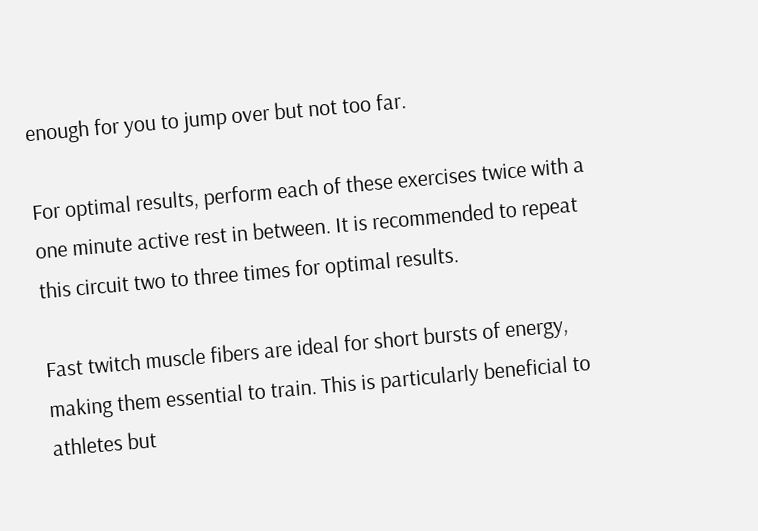enough for you to jump over but not too far.

For optimal results, perform each of these exercises twice with a one minute active rest in between. It is recommended to repeat this circuit two to three times for optimal results.

Fast twitch muscle fibers are ideal for short bursts of energy, making them essential to train. This is particularly beneficial to athletes but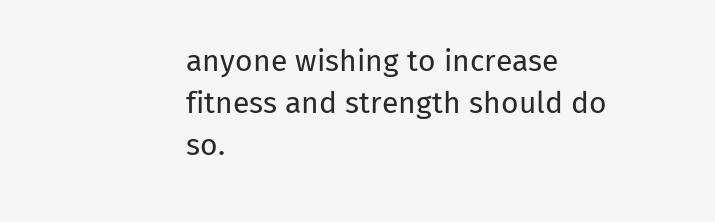anyone wishing to increase fitness and strength should do so.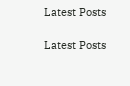Latest Posts

Latest Posts